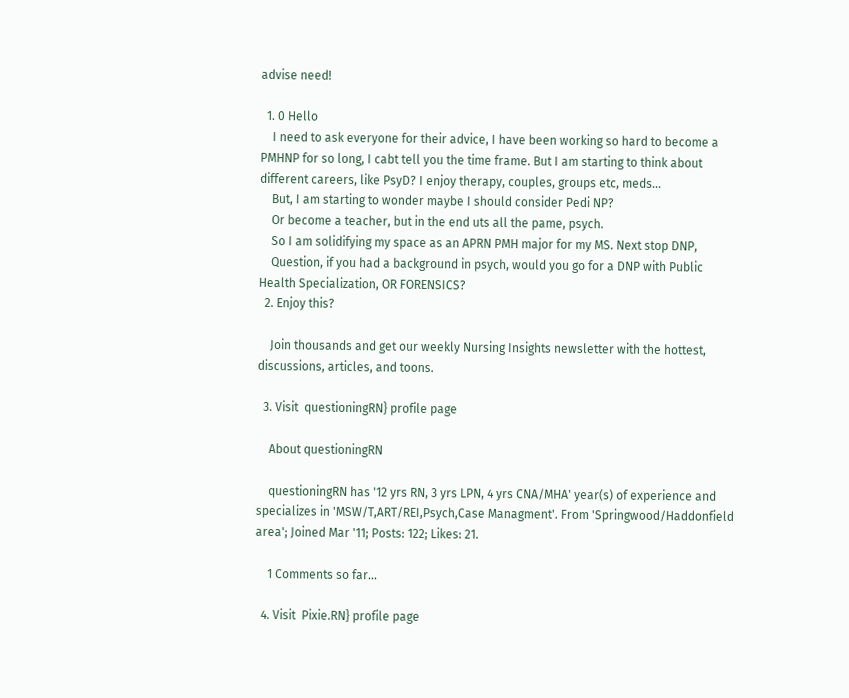advise need!

  1. 0 Hello
    I need to ask everyone for their advice, I have been working so hard to become a PMHNP for so long, I cabt tell you the time frame. But I am starting to think about different careers, like PsyD? I enjoy therapy, couples, groups etc, meds...
    But, I am starting to wonder maybe I should consider Pedi NP?
    Or become a teacher, but in the end uts all the pame, psych.
    So I am solidifying my space as an APRN PMH major for my MS. Next stop DNP,
    Question, if you had a background in psych, would you go for a DNP with Public Health Specialization, OR FORENSICS?
  2. Enjoy this?

    Join thousands and get our weekly Nursing Insights newsletter with the hottest, discussions, articles, and toons.

  3. Visit  questioningRN} profile page

    About questioningRN

    questioningRN has '12 yrs RN, 3 yrs LPN, 4 yrs CNA/MHA' year(s) of experience and specializes in 'MSW/T,ART/REI,Psych,Case Managment'. From 'Springwood/Haddonfield area'; Joined Mar '11; Posts: 122; Likes: 21.

    1 Comments so far...

  4. Visit  Pixie.RN} profile page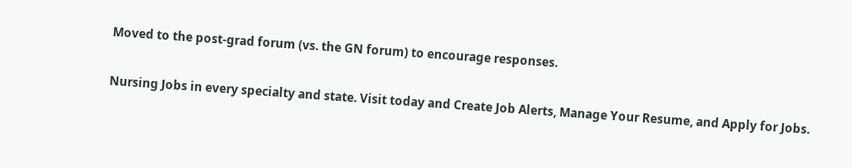Moved to the post-grad forum (vs. the GN forum) to encourage responses.

Nursing Jobs in every specialty and state. Visit today and Create Job Alerts, Manage Your Resume, and Apply for Jobs.